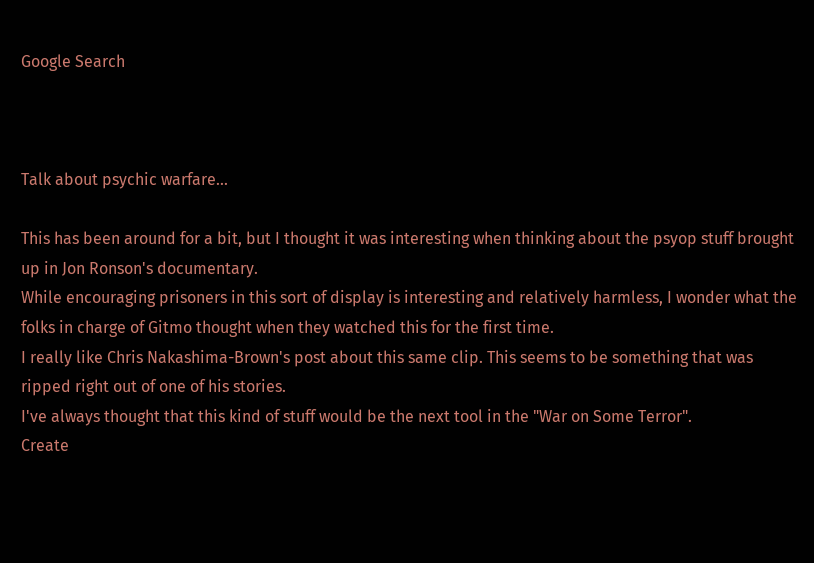Google Search



Talk about psychic warfare...

This has been around for a bit, but I thought it was interesting when thinking about the psyop stuff brought up in Jon Ronson's documentary.
While encouraging prisoners in this sort of display is interesting and relatively harmless, I wonder what the folks in charge of Gitmo thought when they watched this for the first time.
I really like Chris Nakashima-Brown's post about this same clip. This seems to be something that was ripped right out of one of his stories.
I've always thought that this kind of stuff would be the next tool in the "War on Some Terror".
Create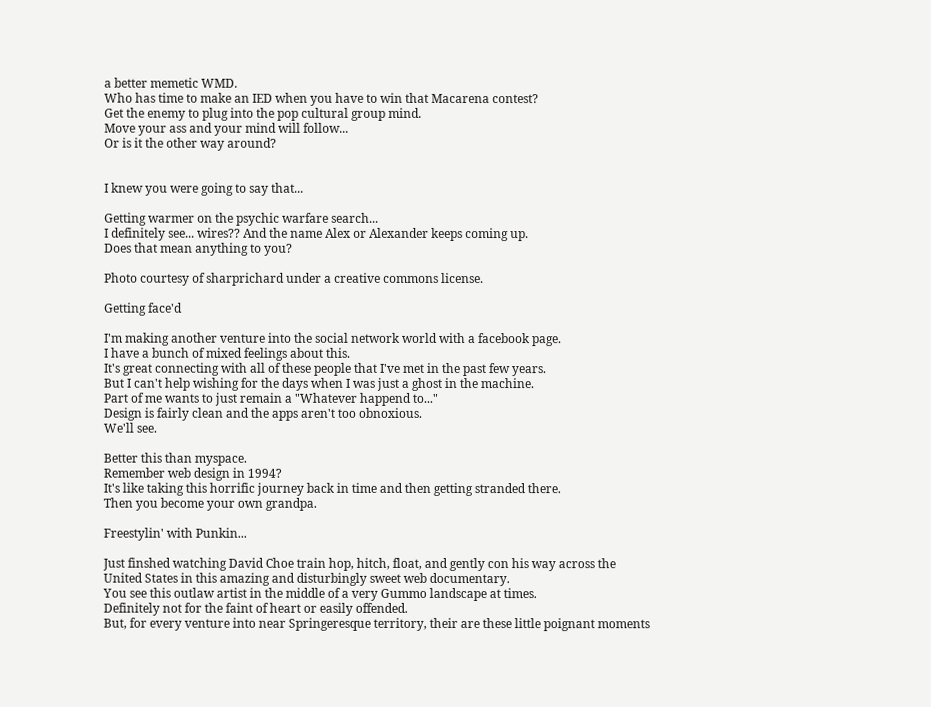a better memetic WMD.
Who has time to make an IED when you have to win that Macarena contest?
Get the enemy to plug into the pop cultural group mind.
Move your ass and your mind will follow...
Or is it the other way around?


I knew you were going to say that...

Getting warmer on the psychic warfare search...
I definitely see... wires?? And the name Alex or Alexander keeps coming up.
Does that mean anything to you?

Photo courtesy of sharprichard under a creative commons license.

Getting face'd

I'm making another venture into the social network world with a facebook page.
I have a bunch of mixed feelings about this.
It's great connecting with all of these people that I've met in the past few years.
But I can't help wishing for the days when I was just a ghost in the machine.
Part of me wants to just remain a "Whatever happend to..."
Design is fairly clean and the apps aren't too obnoxious.
We'll see.

Better this than myspace.
Remember web design in 1994?
It's like taking this horrific journey back in time and then getting stranded there.
Then you become your own grandpa.

Freestylin' with Punkin...

Just finshed watching David Choe train hop, hitch, float, and gently con his way across the United States in this amazing and disturbingly sweet web documentary.
You see this outlaw artist in the middle of a very Gummo landscape at times.
Definitely not for the faint of heart or easily offended.
But, for every venture into near Springeresque territory, their are these little poignant moments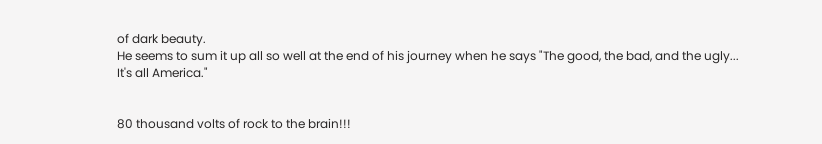of dark beauty.
He seems to sum it up all so well at the end of his journey when he says "The good, the bad, and the ugly... It's all America."


80 thousand volts of rock to the brain!!!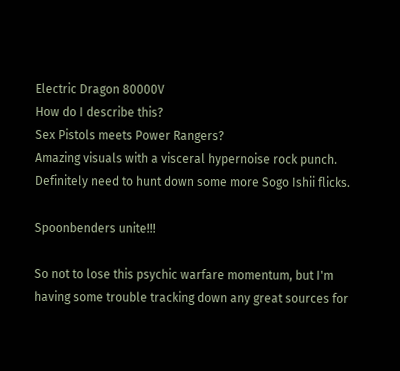Electric Dragon 80000V
How do I describe this?
Sex Pistols meets Power Rangers?
Amazing visuals with a visceral hypernoise rock punch.
Definitely need to hunt down some more Sogo Ishii flicks.

Spoonbenders unite!!!

So not to lose this psychic warfare momentum, but I'm having some trouble tracking down any great sources for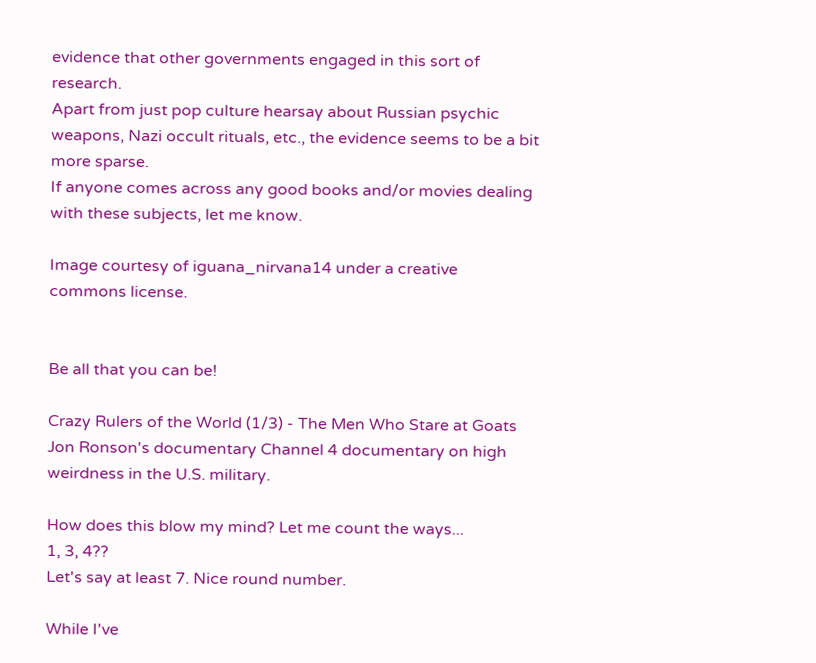evidence that other governments engaged in this sort of research.
Apart from just pop culture hearsay about Russian psychic weapons, Nazi occult rituals, etc., the evidence seems to be a bit more sparse.
If anyone comes across any good books and/or movies dealing with these subjects, let me know.

Image courtesy of iguana_nirvana14 under a creative commons license.


Be all that you can be!

Crazy Rulers of the World (1/3) - The Men Who Stare at Goats
Jon Ronson's documentary Channel 4 documentary on high weirdness in the U.S. military.

How does this blow my mind? Let me count the ways...
1, 3, 4??
Let's say at least 7. Nice round number.

While I've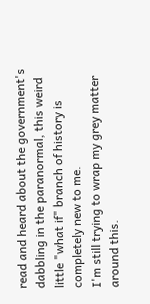read and heard about the government's dabbling in the paranormal, this weird little "what if" branch of history is completely new to me.
I'm still trying to wrap my grey matter around this.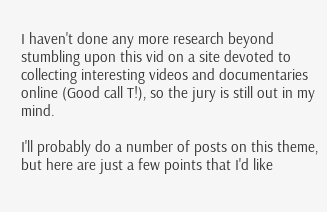I haven't done any more research beyond stumbling upon this vid on a site devoted to collecting interesting videos and documentaries online (Good call T!), so the jury is still out in my mind.

I'll probably do a number of posts on this theme, but here are just a few points that I'd like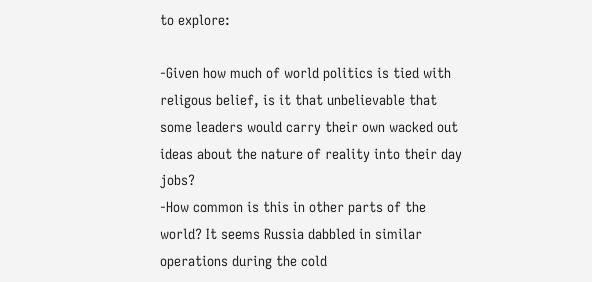to explore:

-Given how much of world politics is tied with religous belief, is it that unbelievable that some leaders would carry their own wacked out ideas about the nature of reality into their day jobs?
-How common is this in other parts of the world? It seems Russia dabbled in similar operations during the cold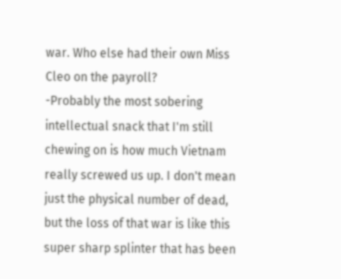war. Who else had their own Miss Cleo on the payroll?
-Probably the most sobering intellectual snack that I'm still chewing on is how much Vietnam really screwed us up. I don't mean just the physical number of dead, but the loss of that war is like this super sharp splinter that has been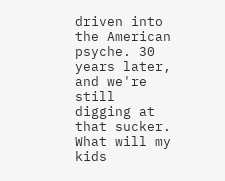driven into the American psyche. 30 years later, and we're still digging at that sucker. What will my kids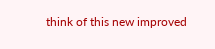think of this new improved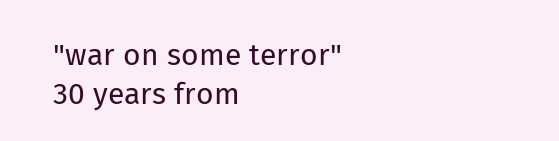"war on some terror" 30 years from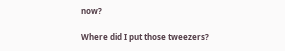now?

Where did I put those tweezers?